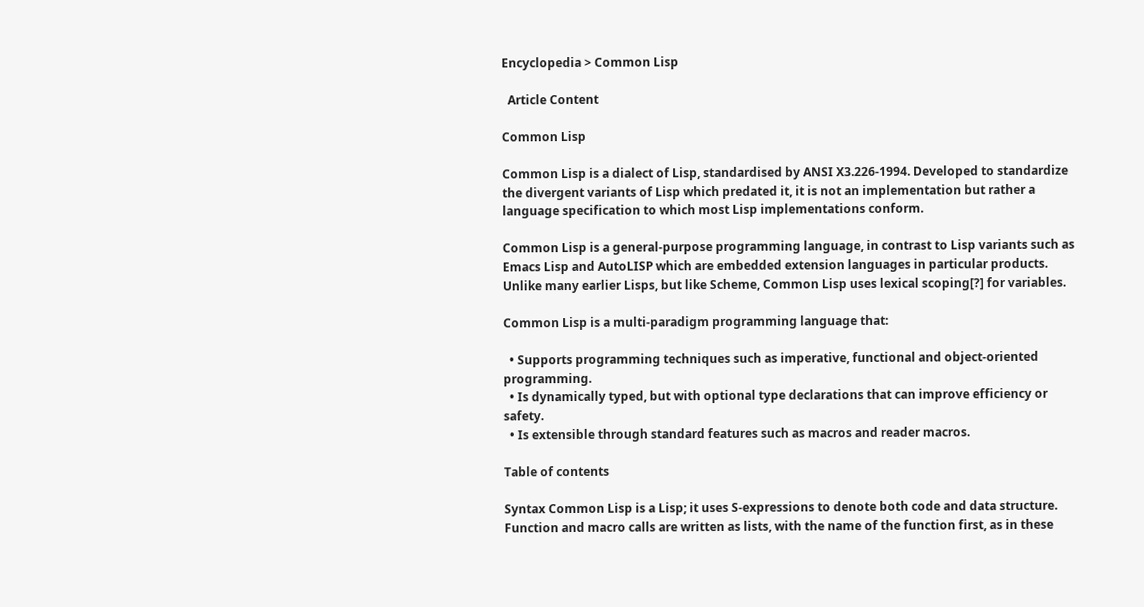Encyclopedia > Common Lisp

  Article Content

Common Lisp

Common Lisp is a dialect of Lisp, standardised by ANSI X3.226-1994. Developed to standardize the divergent variants of Lisp which predated it, it is not an implementation but rather a language specification to which most Lisp implementations conform.

Common Lisp is a general-purpose programming language, in contrast to Lisp variants such as Emacs Lisp and AutoLISP which are embedded extension languages in particular products. Unlike many earlier Lisps, but like Scheme, Common Lisp uses lexical scoping[?] for variables.

Common Lisp is a multi-paradigm programming language that:

  • Supports programming techniques such as imperative, functional and object-oriented programming.
  • Is dynamically typed, but with optional type declarations that can improve efficiency or safety.
  • Is extensible through standard features such as macros and reader macros.

Table of contents

Syntax Common Lisp is a Lisp; it uses S-expressions to denote both code and data structure. Function and macro calls are written as lists, with the name of the function first, as in these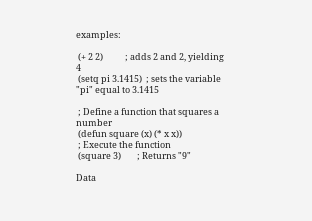examples:

 (+ 2 2)           ; adds 2 and 2, yielding 4
 (setq pi 3.1415)  ; sets the variable "pi" equal to 3.1415

 ; Define a function that squares a number
 (defun square (x) (* x x))
 ; Execute the function
 (square 3)        ; Returns "9"

Data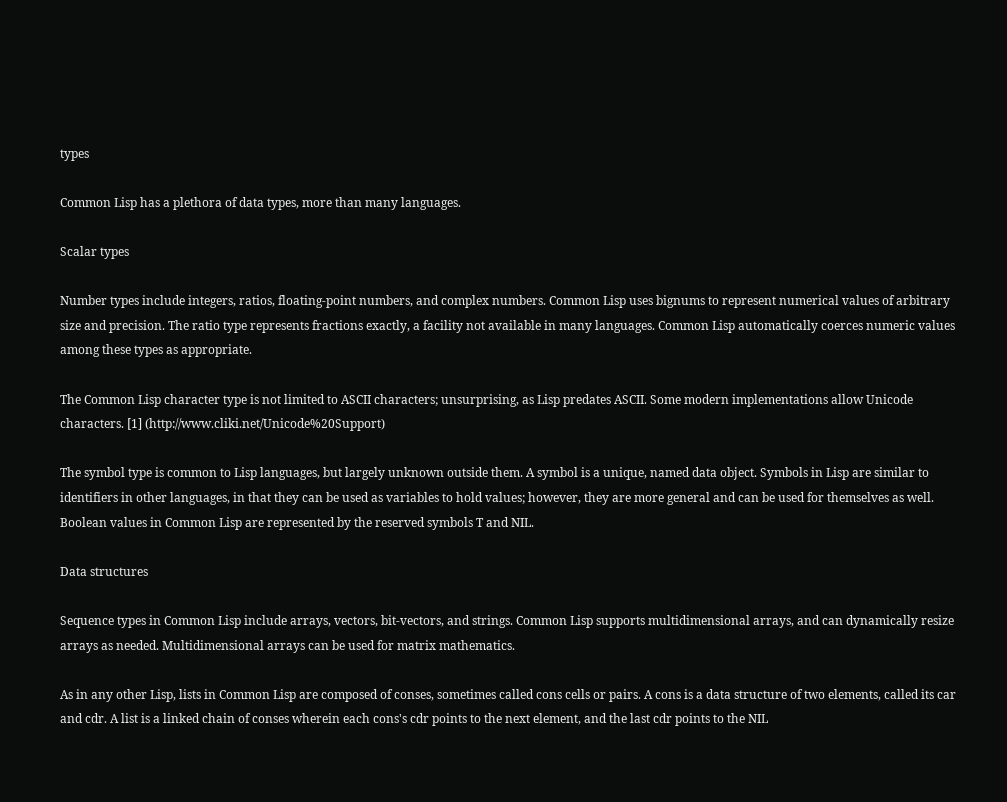types

Common Lisp has a plethora of data types, more than many languages.

Scalar types

Number types include integers, ratios, floating-point numbers, and complex numbers. Common Lisp uses bignums to represent numerical values of arbitrary size and precision. The ratio type represents fractions exactly, a facility not available in many languages. Common Lisp automatically coerces numeric values among these types as appropriate.

The Common Lisp character type is not limited to ASCII characters; unsurprising, as Lisp predates ASCII. Some modern implementations allow Unicode characters. [1] (http://www.cliki.net/Unicode%20Support)

The symbol type is common to Lisp languages, but largely unknown outside them. A symbol is a unique, named data object. Symbols in Lisp are similar to identifiers in other languages, in that they can be used as variables to hold values; however, they are more general and can be used for themselves as well. Boolean values in Common Lisp are represented by the reserved symbols T and NIL.

Data structures

Sequence types in Common Lisp include arrays, vectors, bit-vectors, and strings. Common Lisp supports multidimensional arrays, and can dynamically resize arrays as needed. Multidimensional arrays can be used for matrix mathematics.

As in any other Lisp, lists in Common Lisp are composed of conses, sometimes called cons cells or pairs. A cons is a data structure of two elements, called its car and cdr. A list is a linked chain of conses wherein each cons's cdr points to the next element, and the last cdr points to the NIL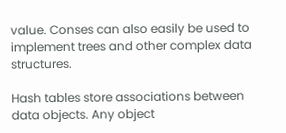value. Conses can also easily be used to implement trees and other complex data structures.

Hash tables store associations between data objects. Any object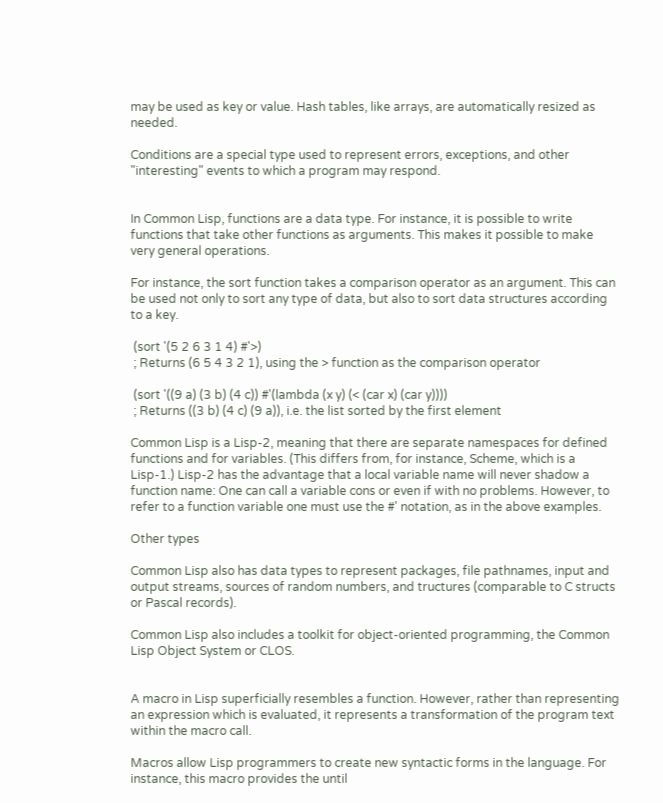may be used as key or value. Hash tables, like arrays, are automatically resized as needed.

Conditions are a special type used to represent errors, exceptions, and other "interesting" events to which a program may respond.


In Common Lisp, functions are a data type. For instance, it is possible to write functions that take other functions as arguments. This makes it possible to make very general operations.

For instance, the sort function takes a comparison operator as an argument. This can be used not only to sort any type of data, but also to sort data structures according to a key.

 (sort '(5 2 6 3 1 4) #'>)
 ; Returns (6 5 4 3 2 1), using the > function as the comparison operator

 (sort '((9 a) (3 b) (4 c)) #'(lambda (x y) (< (car x) (car y))))
 ; Returns ((3 b) (4 c) (9 a)), i.e. the list sorted by the first element

Common Lisp is a Lisp-2, meaning that there are separate namespaces for defined functions and for variables. (This differs from, for instance, Scheme, which is a Lisp-1.) Lisp-2 has the advantage that a local variable name will never shadow a function name: One can call a variable cons or even if with no problems. However, to refer to a function variable one must use the #' notation, as in the above examples.

Other types

Common Lisp also has data types to represent packages, file pathnames, input and output streams, sources of random numbers, and tructures (comparable to C structs or Pascal records).

Common Lisp also includes a toolkit for object-oriented programming, the Common Lisp Object System or CLOS.


A macro in Lisp superficially resembles a function. However, rather than representing an expression which is evaluated, it represents a transformation of the program text within the macro call.

Macros allow Lisp programmers to create new syntactic forms in the language. For instance, this macro provides the until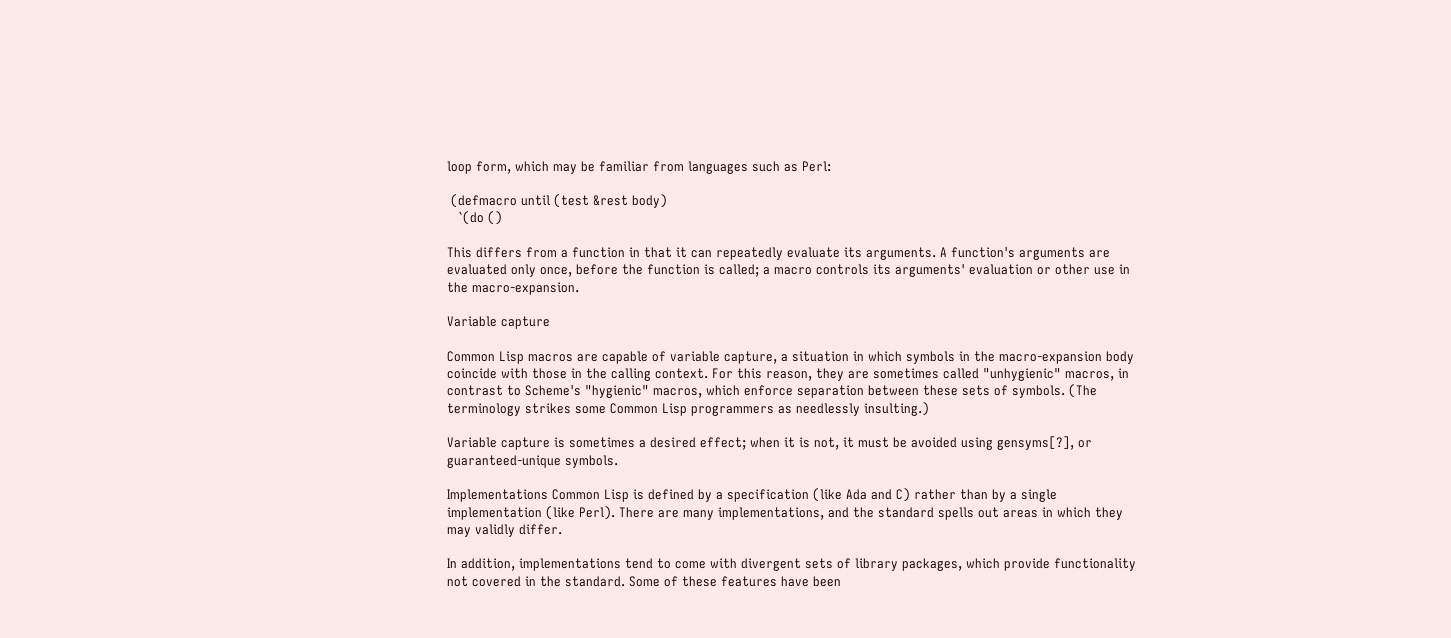loop form, which may be familiar from languages such as Perl:

 (defmacro until (test &rest body)
   `(do ()

This differs from a function in that it can repeatedly evaluate its arguments. A function's arguments are evaluated only once, before the function is called; a macro controls its arguments' evaluation or other use in the macro-expansion.

Variable capture

Common Lisp macros are capable of variable capture, a situation in which symbols in the macro-expansion body coincide with those in the calling context. For this reason, they are sometimes called "unhygienic" macros, in contrast to Scheme's "hygienic" macros, which enforce separation between these sets of symbols. (The terminology strikes some Common Lisp programmers as needlessly insulting.)

Variable capture is sometimes a desired effect; when it is not, it must be avoided using gensyms[?], or guaranteed-unique symbols.

Implementations Common Lisp is defined by a specification (like Ada and C) rather than by a single implementation (like Perl). There are many implementations, and the standard spells out areas in which they may validly differ.

In addition, implementations tend to come with divergent sets of library packages, which provide functionality not covered in the standard. Some of these features have been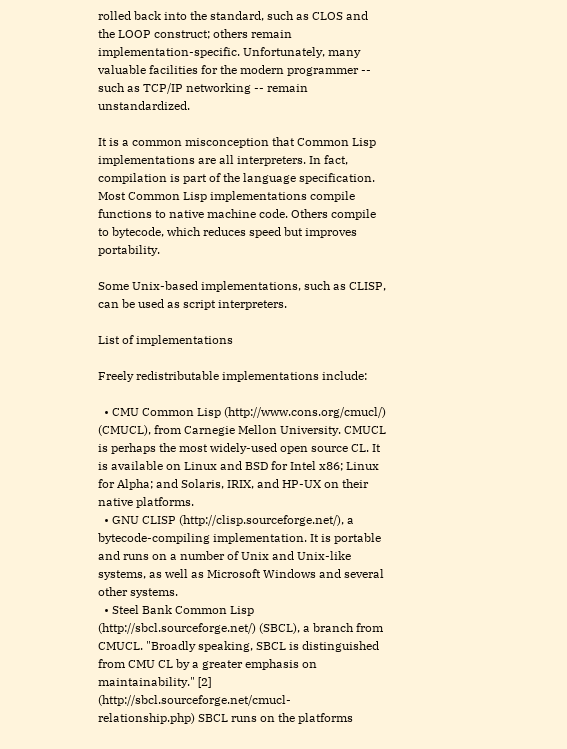rolled back into the standard, such as CLOS and the LOOP construct; others remain implementation-specific. Unfortunately, many valuable facilities for the modern programmer -- such as TCP/IP networking -- remain unstandardized.

It is a common misconception that Common Lisp implementations are all interpreters. In fact, compilation is part of the language specification. Most Common Lisp implementations compile functions to native machine code. Others compile to bytecode, which reduces speed but improves portability.

Some Unix-based implementations, such as CLISP, can be used as script interpreters.

List of implementations

Freely redistributable implementations include:

  • CMU Common Lisp (http://www.cons.org/cmucl/) (CMUCL), from Carnegie Mellon University. CMUCL is perhaps the most widely-used open source CL. It is available on Linux and BSD for Intel x86; Linux for Alpha; and Solaris, IRIX, and HP-UX on their native platforms.
  • GNU CLISP (http://clisp.sourceforge.net/), a bytecode-compiling implementation. It is portable and runs on a number of Unix and Unix-like systems, as well as Microsoft Windows and several other systems.
  • Steel Bank Common Lisp (http://sbcl.sourceforge.net/) (SBCL), a branch from CMUCL. "Broadly speaking, SBCL is distinguished from CMU CL by a greater emphasis on maintainability." [2] (http://sbcl.sourceforge.net/cmucl-relationship.php) SBCL runs on the platforms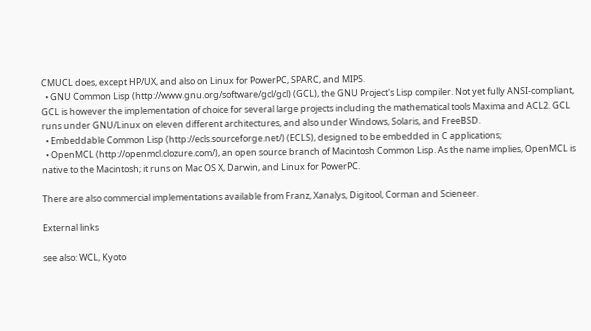CMUCL does, except HP/UX, and also on Linux for PowerPC, SPARC, and MIPS.
  • GNU Common Lisp (http://www.gnu.org/software/gcl/gcl) (GCL), the GNU Project's Lisp compiler. Not yet fully ANSI-compliant, GCL is however the implementation of choice for several large projects including the mathematical tools Maxima and ACL2. GCL runs under GNU/Linux on eleven different architectures, and also under Windows, Solaris, and FreeBSD.
  • Embeddable Common Lisp (http://ecls.sourceforge.net/) (ECLS), designed to be embedded in C applications;
  • OpenMCL (http://openmcl.clozure.com/), an open source branch of Macintosh Common Lisp. As the name implies, OpenMCL is native to the Macintosh; it runs on Mac OS X, Darwin, and Linux for PowerPC.

There are also commercial implementations available from Franz, Xanalys, Digitool, Corman and Scieneer.

External links

see also: WCL, Kyoto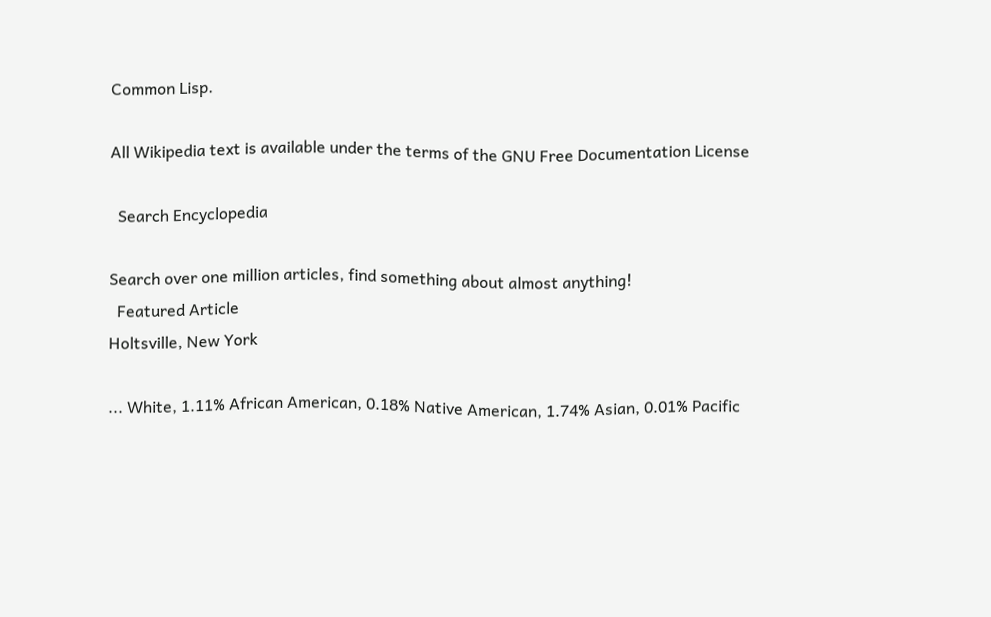Common Lisp.

All Wikipedia text is available under the terms of the GNU Free Documentation License

  Search Encyclopedia

Search over one million articles, find something about almost anything!
  Featured Article
Holtsville, New York

... White, 1.11% African American, 0.18% Native American, 1.74% Asian, 0.01% Pacific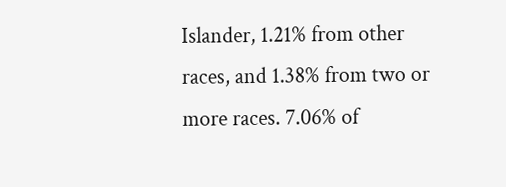Islander, 1.21% from other races, and 1.38% from two or more races. 7.06% of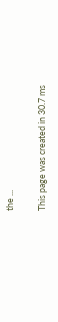the ...

This page was created in 30.7 ms